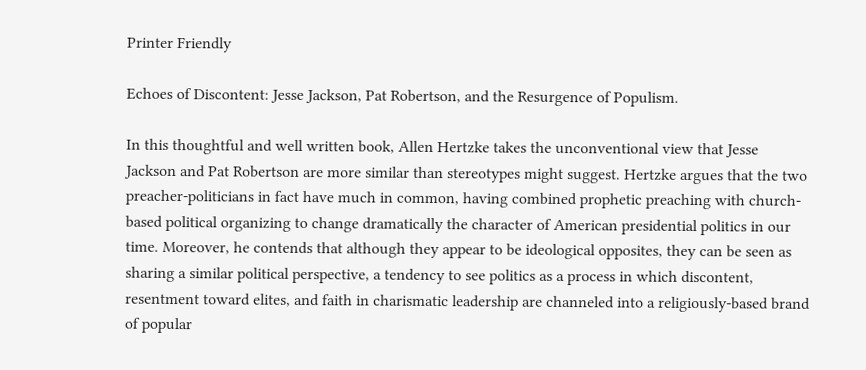Printer Friendly

Echoes of Discontent: Jesse Jackson, Pat Robertson, and the Resurgence of Populism.

In this thoughtful and well written book, Allen Hertzke takes the unconventional view that Jesse Jackson and Pat Robertson are more similar than stereotypes might suggest. Hertzke argues that the two preacher-politicians in fact have much in common, having combined prophetic preaching with church-based political organizing to change dramatically the character of American presidential politics in our time. Moreover, he contends that although they appear to be ideological opposites, they can be seen as sharing a similar political perspective, a tendency to see politics as a process in which discontent, resentment toward elites, and faith in charismatic leadership are channeled into a religiously-based brand of popular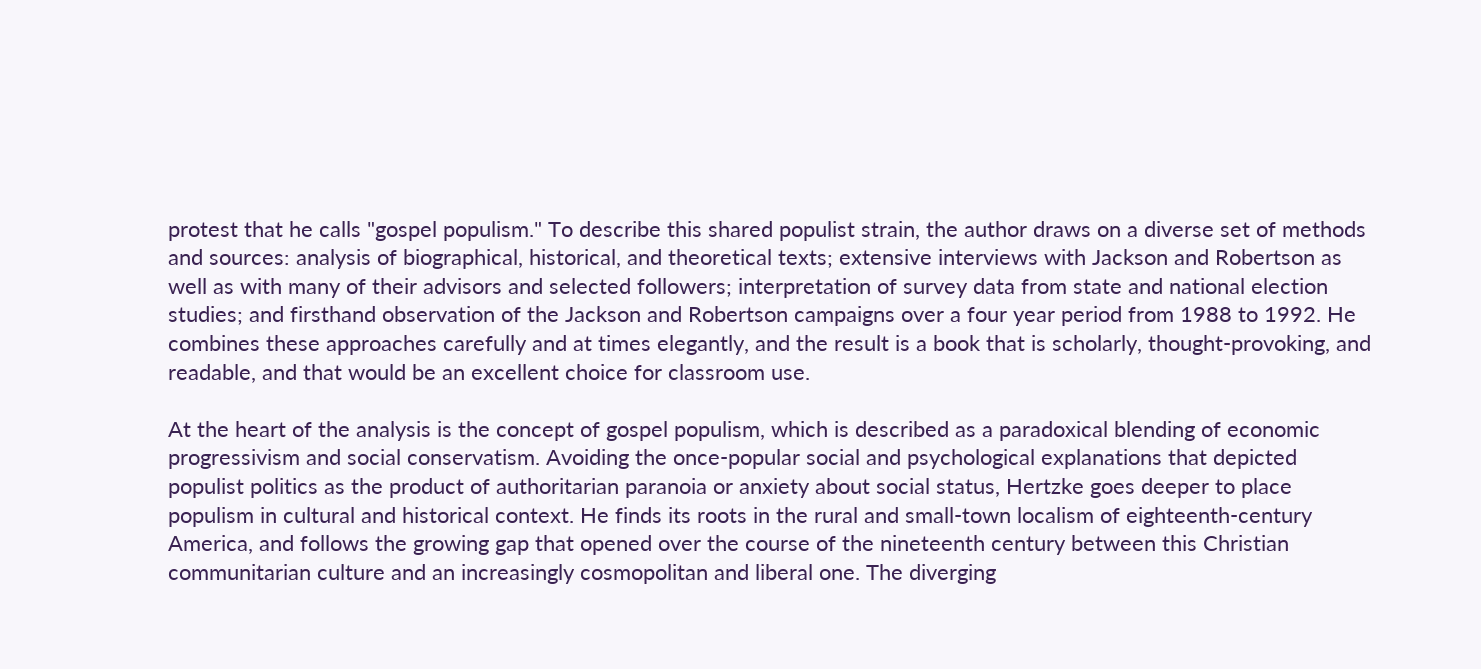protest that he calls "gospel populism." To describe this shared populist strain, the author draws on a diverse set of methods and sources: analysis of biographical, historical, and theoretical texts; extensive interviews with Jackson and Robertson as well as with many of their advisors and selected followers; interpretation of survey data from state and national election studies; and firsthand observation of the Jackson and Robertson campaigns over a four year period from 1988 to 1992. He combines these approaches carefully and at times elegantly, and the result is a book that is scholarly, thought-provoking, and readable, and that would be an excellent choice for classroom use.

At the heart of the analysis is the concept of gospel populism, which is described as a paradoxical blending of economic progressivism and social conservatism. Avoiding the once-popular social and psychological explanations that depicted populist politics as the product of authoritarian paranoia or anxiety about social status, Hertzke goes deeper to place populism in cultural and historical context. He finds its roots in the rural and small-town localism of eighteenth-century America, and follows the growing gap that opened over the course of the nineteenth century between this Christian communitarian culture and an increasingly cosmopolitan and liberal one. The diverging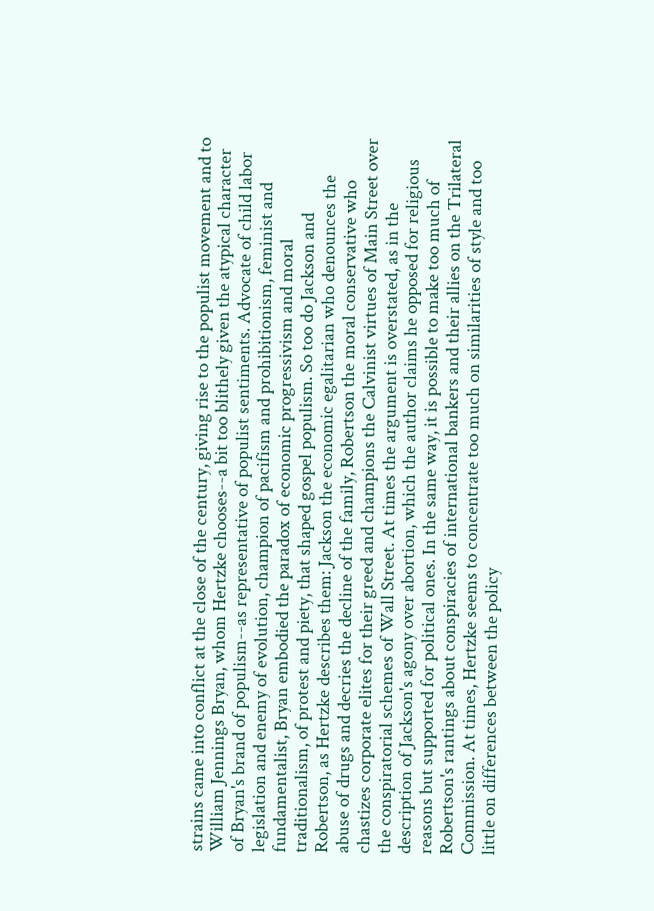strains came into conflict at the close of the century, giving rise to the populist movement and to William Jennings Bryan, whom Hertzke chooses--a bit too blithely given the atypical character of Bryan's brand of populism--as representative of populist sentiments. Advocate of child labor legislation and enemy of evolution, champion of pacifism and prohibitionism, feminist and fundamentalist, Bryan embodied the paradox of economic progressivism and moral traditionalism, of protest and piety, that shaped gospel populism. So too do Jackson and Robertson, as Hertzke describes them: Jackson the economic egalitarian who denounces the abuse of drugs and decries the decline of the family, Robertson the moral conservative who chastizes corporate elites for their greed and champions the Calvinist virtues of Main Street over the conspiratorial schemes of Wall Street. At times the argument is overstated, as in the description of Jackson's agony over abortion, which the author claims he opposed for religious reasons but supported for political ones. In the same way, it is possible to make too much of Robertson's rantings about conspiracies of international bankers and their allies on the Trilateral Commission. At times, Hertzke seems to concentrate too much on similarities of style and too little on differences between the policy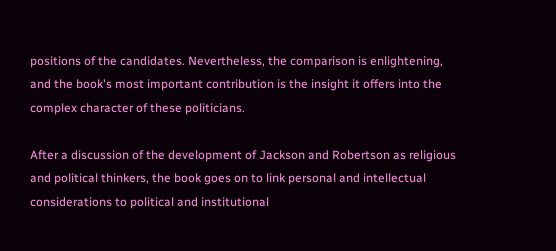positions of the candidates. Nevertheless, the comparison is enlightening, and the book's most important contribution is the insight it offers into the complex character of these politicians.

After a discussion of the development of Jackson and Robertson as religious and political thinkers, the book goes on to link personal and intellectual considerations to political and institutional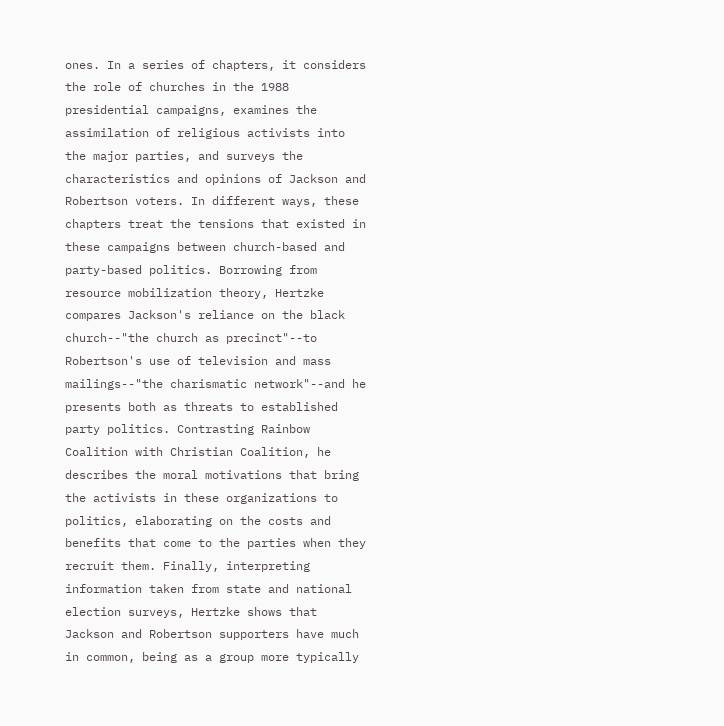ones. In a series of chapters, it considers the role of churches in the 1988 presidential campaigns, examines the assimilation of religious activists into the major parties, and surveys the characteristics and opinions of Jackson and Robertson voters. In different ways, these chapters treat the tensions that existed in these campaigns between church-based and party-based politics. Borrowing from resource mobilization theory, Hertzke compares Jackson's reliance on the black church--"the church as precinct"--to Robertson's use of television and mass mailings--"the charismatic network"--and he presents both as threats to established party politics. Contrasting Rainbow Coalition with Christian Coalition, he describes the moral motivations that bring the activists in these organizations to politics, elaborating on the costs and benefits that come to the parties when they recruit them. Finally, interpreting information taken from state and national election surveys, Hertzke shows that Jackson and Robertson supporters have much in common, being as a group more typically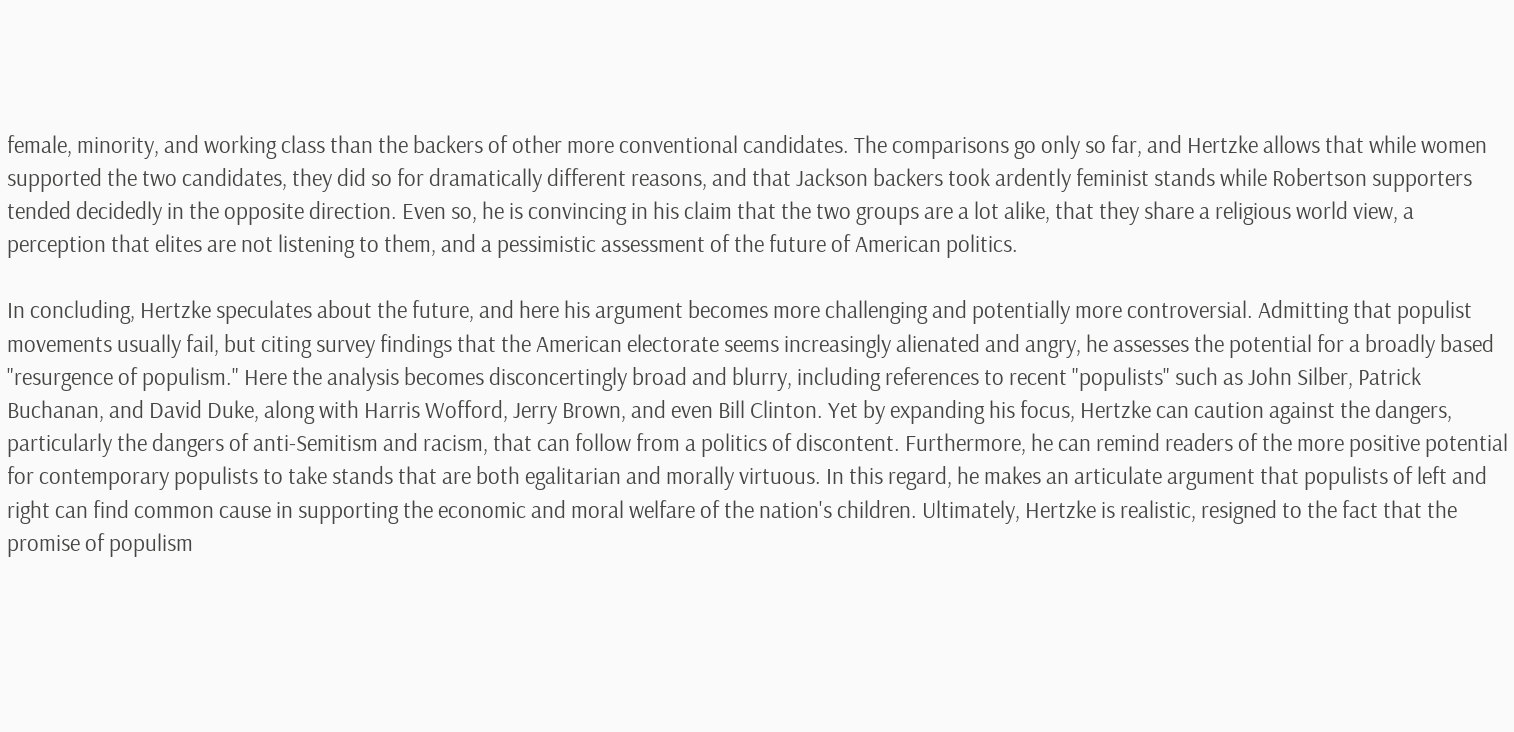female, minority, and working class than the backers of other more conventional candidates. The comparisons go only so far, and Hertzke allows that while women supported the two candidates, they did so for dramatically different reasons, and that Jackson backers took ardently feminist stands while Robertson supporters tended decidedly in the opposite direction. Even so, he is convincing in his claim that the two groups are a lot alike, that they share a religious world view, a perception that elites are not listening to them, and a pessimistic assessment of the future of American politics.

In concluding, Hertzke speculates about the future, and here his argument becomes more challenging and potentially more controversial. Admitting that populist movements usually fail, but citing survey findings that the American electorate seems increasingly alienated and angry, he assesses the potential for a broadly based "resurgence of populism." Here the analysis becomes disconcertingly broad and blurry, including references to recent "populists" such as John Silber, Patrick Buchanan, and David Duke, along with Harris Wofford, Jerry Brown, and even Bill Clinton. Yet by expanding his focus, Hertzke can caution against the dangers, particularly the dangers of anti-Semitism and racism, that can follow from a politics of discontent. Furthermore, he can remind readers of the more positive potential for contemporary populists to take stands that are both egalitarian and morally virtuous. In this regard, he makes an articulate argument that populists of left and right can find common cause in supporting the economic and moral welfare of the nation's children. Ultimately, Hertzke is realistic, resigned to the fact that the promise of populism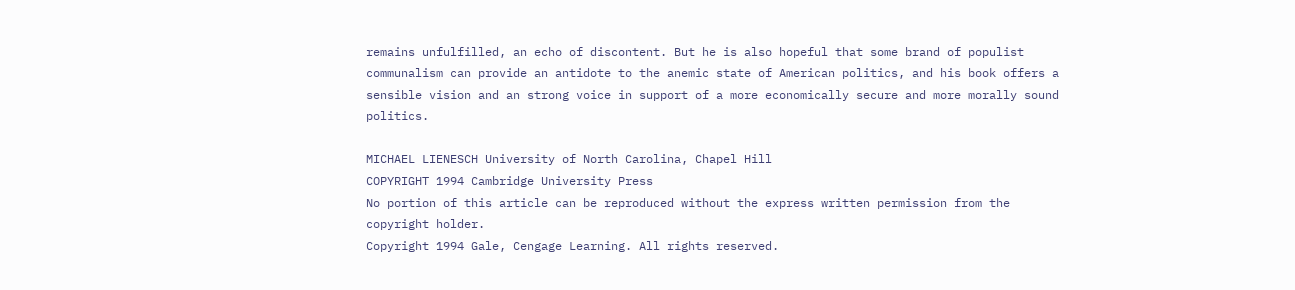remains unfulfilled, an echo of discontent. But he is also hopeful that some brand of populist communalism can provide an antidote to the anemic state of American politics, and his book offers a sensible vision and an strong voice in support of a more economically secure and more morally sound politics.

MICHAEL LIENESCH University of North Carolina, Chapel Hill
COPYRIGHT 1994 Cambridge University Press
No portion of this article can be reproduced without the express written permission from the copyright holder.
Copyright 1994 Gale, Cengage Learning. All rights reserved.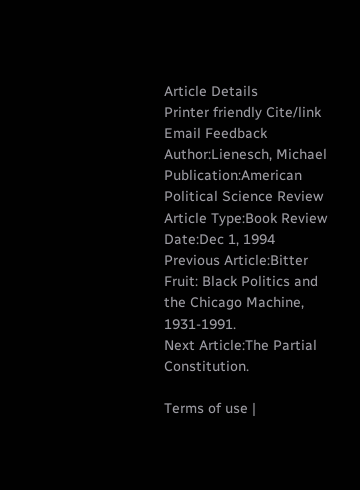Article Details
Printer friendly Cite/link Email Feedback
Author:Lienesch, Michael
Publication:American Political Science Review
Article Type:Book Review
Date:Dec 1, 1994
Previous Article:Bitter Fruit: Black Politics and the Chicago Machine, 1931-1991.
Next Article:The Partial Constitution.

Terms of use |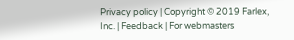Privacy policy | Copyright © 2019 Farlex, Inc. | Feedback | For webmasters